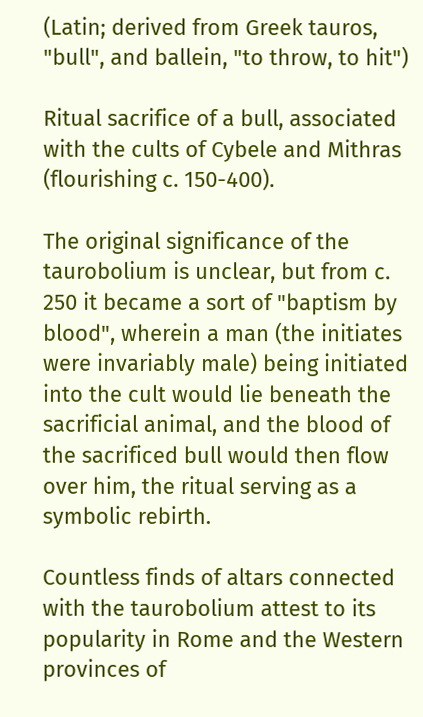(Latin; derived from Greek tauros, "bull", and ballein, "to throw, to hit")

Ritual sacrifice of a bull, associated with the cults of Cybele and Mithras (flourishing c. 150-400).

The original significance of the taurobolium is unclear, but from c. 250 it became a sort of "baptism by blood", wherein a man (the initiates were invariably male) being initiated into the cult would lie beneath the sacrificial animal, and the blood of the sacrificed bull would then flow over him, the ritual serving as a symbolic rebirth.

Countless finds of altars connected with the taurobolium attest to its popularity in Rome and the Western provinces of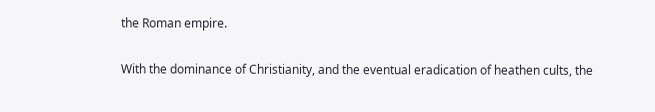the Roman empire.

With the dominance of Christianity, and the eventual eradication of heathen cults, the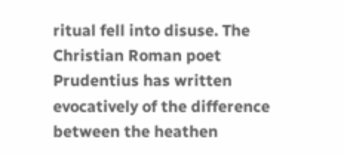ritual fell into disuse. The Christian Roman poet Prudentius has written evocatively of the difference between the heathen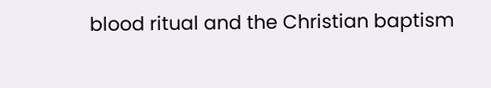blood ritual and the Christian baptism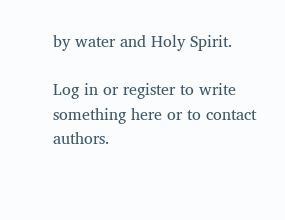by water and Holy Spirit.

Log in or register to write something here or to contact authors.